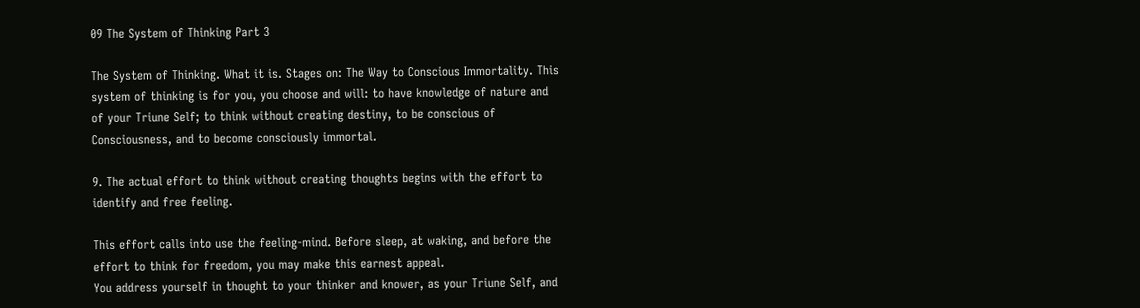09 The System of Thinking Part 3

The System of Thinking. What it is. Stages on: The Way to Conscious Immortality. This system of thinking is for you, you choose and will: to have knowledge of nature and of your Triune Self; to think without creating destiny, to be conscious of Consciousness, and to become consciously immortal.

9. The actual effort to think without creating thoughts begins with the effort to identify and free feeling.

This effort calls into use the feeling-mind. Before sleep, at waking, and before the effort to think for freedom, you may make this earnest appeal.
You address yourself in thought to your thinker and knower, as your Triune Self, and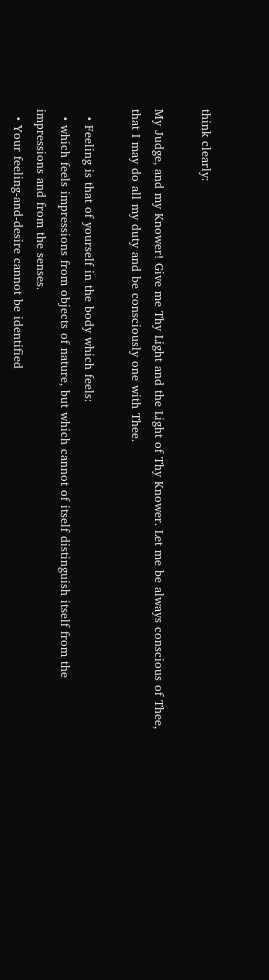think clearly:

My Judge, and my Knower! Give me Thy Light and the Light of Thy Knower. Let me be always conscious of Thee, that I may do all my duty and be consciously one with Thee.

  • Feeling is that of yourself in the body which feels:
  • which feels impressions from objects of nature, but which cannot of itself distinguish itself from the impressions and from the senses.
  • Your feeling-and-desire cannot be identified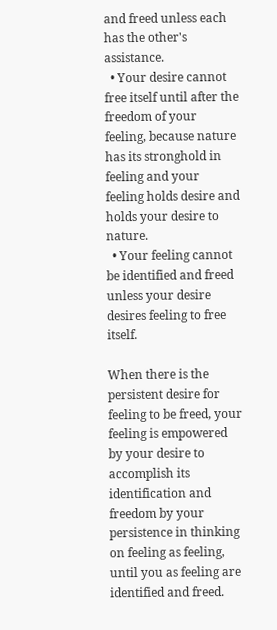and freed unless each has the other's assistance.
  • Your desire cannot free itself until after the freedom of your feeling, because nature has its stronghold in feeling and your feeling holds desire and holds your desire to nature.
  • Your feeling cannot be identified and freed unless your desire desires feeling to free itself.

When there is the persistent desire for feeling to be freed, your feeling is empowered by your desire to accomplish its identification and freedom by your persistence in thinking on feeling as feeling, until you as feeling are identified and freed.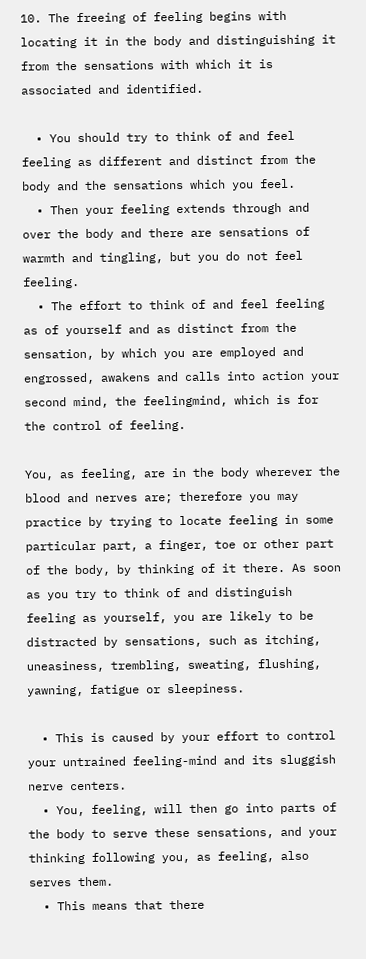10. The freeing of feeling begins with locating it in the body and distinguishing it from the sensations with which it is associated and identified.

  • You should try to think of and feel feeling as different and distinct from the body and the sensations which you feel.
  • Then your feeling extends through and over the body and there are sensations of warmth and tingling, but you do not feel feeling.
  • The effort to think of and feel feeling as of yourself and as distinct from the sensation, by which you are employed and engrossed, awakens and calls into action your second mind, the feelingmind, which is for the control of feeling.

You, as feeling, are in the body wherever the blood and nerves are; therefore you may practice by trying to locate feeling in some particular part, a finger, toe or other part of the body, by thinking of it there. As soon as you try to think of and distinguish feeling as yourself, you are likely to be distracted by sensations, such as itching, uneasiness, trembling, sweating, flushing, yawning, fatigue or sleepiness.

  • This is caused by your effort to control your untrained feeling-mind and its sluggish nerve centers.
  • You, feeling, will then go into parts of the body to serve these sensations, and your thinking following you, as feeling, also serves them.
  • This means that there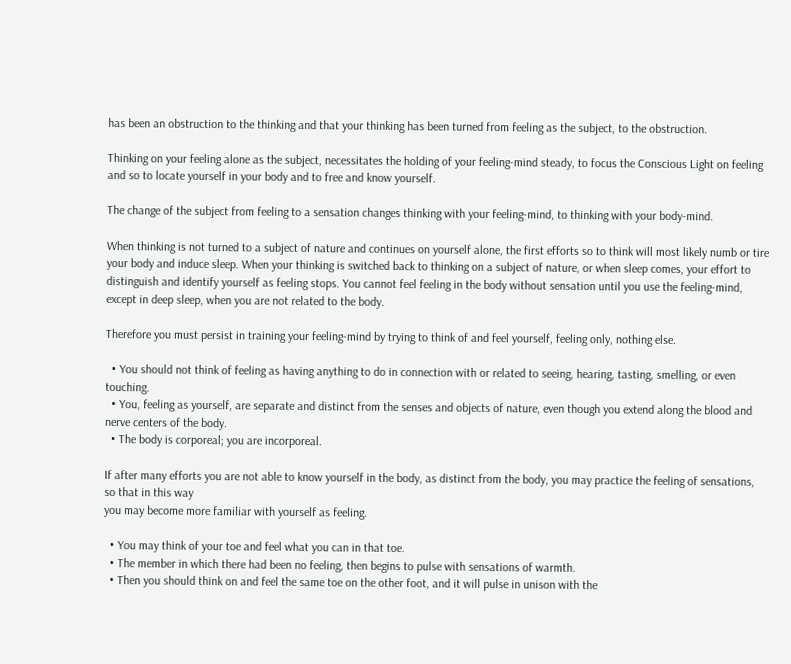has been an obstruction to the thinking and that your thinking has been turned from feeling as the subject, to the obstruction.

Thinking on your feeling alone as the subject, necessitates the holding of your feeling-mind steady, to focus the Conscious Light on feeling and so to locate yourself in your body and to free and know yourself.

The change of the subject from feeling to a sensation changes thinking with your feeling-mind, to thinking with your body-mind.

When thinking is not turned to a subject of nature and continues on yourself alone, the first efforts so to think will most likely numb or tire your body and induce sleep. When your thinking is switched back to thinking on a subject of nature, or when sleep comes, your effort to distinguish and identify yourself as feeling stops. You cannot feel feeling in the body without sensation until you use the feeling-mind, except in deep sleep, when you are not related to the body.

Therefore you must persist in training your feeling-mind by trying to think of and feel yourself, feeling only, nothing else.

  • You should not think of feeling as having anything to do in connection with or related to seeing, hearing, tasting, smelling, or even touching.
  • You, feeling as yourself, are separate and distinct from the senses and objects of nature, even though you extend along the blood and nerve centers of the body.
  • The body is corporeal; you are incorporeal.

If after many efforts you are not able to know yourself in the body, as distinct from the body, you may practice the feeling of sensations, so that in this way
you may become more familiar with yourself as feeling.

  • You may think of your toe and feel what you can in that toe.
  • The member in which there had been no feeling, then begins to pulse with sensations of warmth.
  • Then you should think on and feel the same toe on the other foot, and it will pulse in unison with the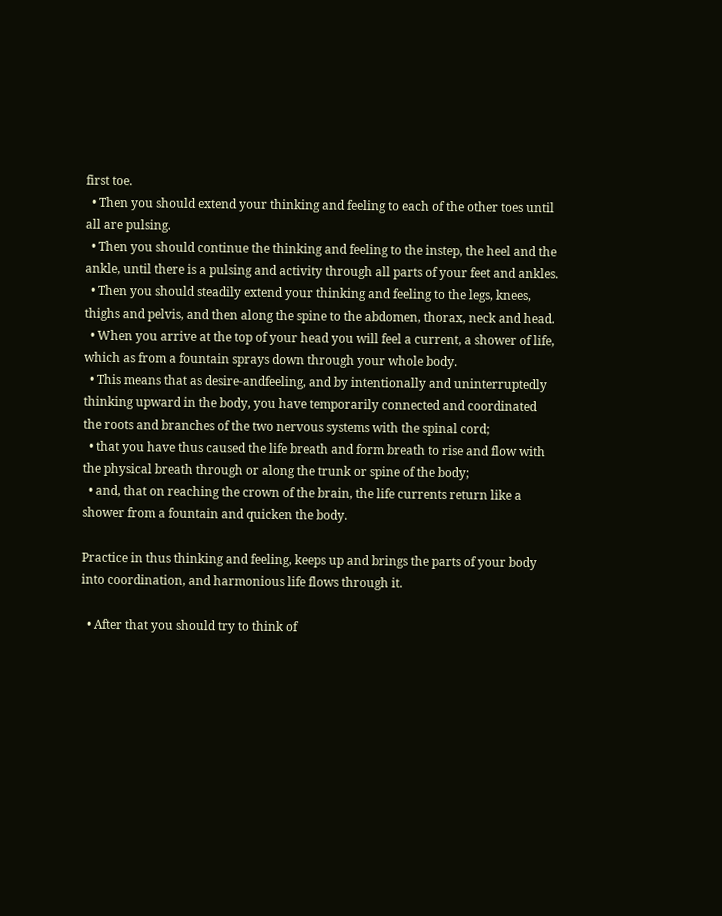first toe.
  • Then you should extend your thinking and feeling to each of the other toes until all are pulsing.
  • Then you should continue the thinking and feeling to the instep, the heel and the ankle, until there is a pulsing and activity through all parts of your feet and ankles.
  • Then you should steadily extend your thinking and feeling to the legs, knees, thighs and pelvis, and then along the spine to the abdomen, thorax, neck and head.
  • When you arrive at the top of your head you will feel a current, a shower of life, which as from a fountain sprays down through your whole body.
  • This means that as desire-andfeeling, and by intentionally and uninterruptedly thinking upward in the body, you have temporarily connected and coordinated the roots and branches of the two nervous systems with the spinal cord;
  • that you have thus caused the life breath and form breath to rise and flow with the physical breath through or along the trunk or spine of the body;
  • and, that on reaching the crown of the brain, the life currents return like a shower from a fountain and quicken the body.

Practice in thus thinking and feeling, keeps up and brings the parts of your body into coordination, and harmonious life flows through it.

  • After that you should try to think of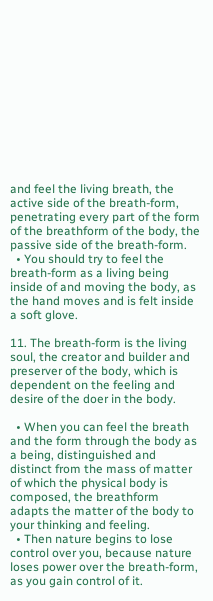and feel the living breath, the active side of the breath-form, penetrating every part of the form of the breathform of the body, the passive side of the breath-form.
  • You should try to feel the breath-form as a living being inside of and moving the body, as the hand moves and is felt inside a soft glove.

11. The breath-form is the living soul, the creator and builder and preserver of the body, which is dependent on the feeling and desire of the doer in the body.

  • When you can feel the breath and the form through the body as a being, distinguished and distinct from the mass of matter of which the physical body is composed, the breathform adapts the matter of the body to your thinking and feeling.
  • Then nature begins to lose control over you, because nature loses power over the breath-form, as you gain control of it.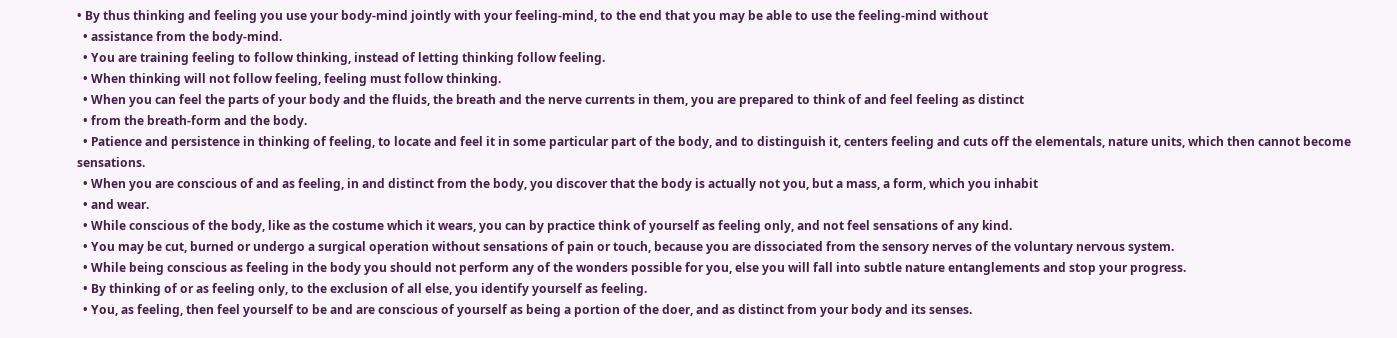• By thus thinking and feeling you use your body-mind jointly with your feeling-mind, to the end that you may be able to use the feeling-mind without
  • assistance from the body-mind.
  • You are training feeling to follow thinking, instead of letting thinking follow feeling.
  • When thinking will not follow feeling, feeling must follow thinking.
  • When you can feel the parts of your body and the fluids, the breath and the nerve currents in them, you are prepared to think of and feel feeling as distinct
  • from the breath-form and the body.
  • Patience and persistence in thinking of feeling, to locate and feel it in some particular part of the body, and to distinguish it, centers feeling and cuts off the elementals, nature units, which then cannot become sensations.
  • When you are conscious of and as feeling, in and distinct from the body, you discover that the body is actually not you, but a mass, a form, which you inhabit
  • and wear.
  • While conscious of the body, like as the costume which it wears, you can by practice think of yourself as feeling only, and not feel sensations of any kind.
  • You may be cut, burned or undergo a surgical operation without sensations of pain or touch, because you are dissociated from the sensory nerves of the voluntary nervous system.
  • While being conscious as feeling in the body you should not perform any of the wonders possible for you, else you will fall into subtle nature entanglements and stop your progress.
  • By thinking of or as feeling only, to the exclusion of all else, you identify yourself as feeling.
  • You, as feeling, then feel yourself to be and are conscious of yourself as being a portion of the doer, and as distinct from your body and its senses.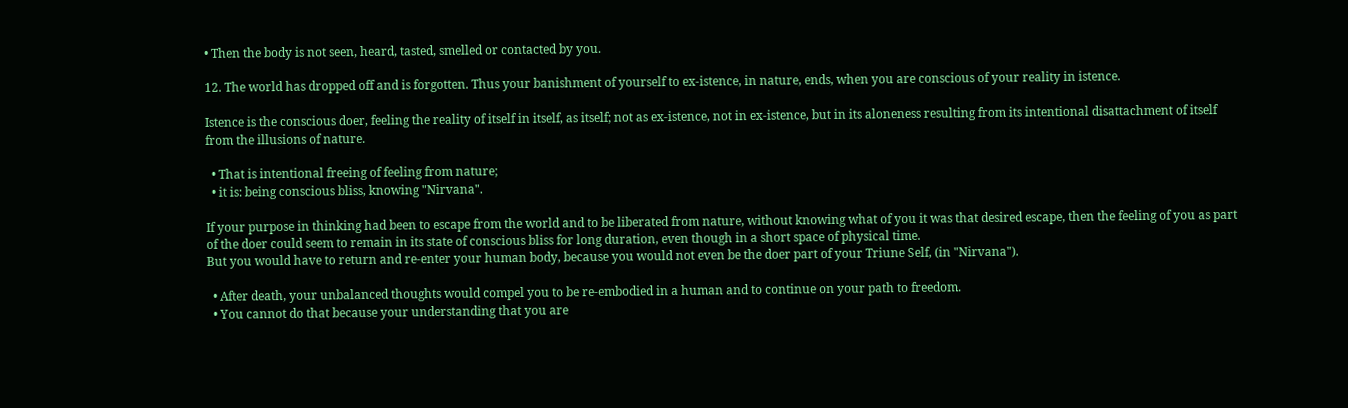• Then the body is not seen, heard, tasted, smelled or contacted by you.

12. The world has dropped off and is forgotten. Thus your banishment of yourself to ex-istence, in nature, ends, when you are conscious of your reality in istence.

Istence is the conscious doer, feeling the reality of itself in itself, as itself; not as ex-istence, not in ex-istence, but in its aloneness resulting from its intentional disattachment of itself from the illusions of nature.

  • That is intentional freeing of feeling from nature;
  • it is: being conscious bliss, knowing "Nirvana".

If your purpose in thinking had been to escape from the world and to be liberated from nature, without knowing what of you it was that desired escape, then the feeling of you as part of the doer could seem to remain in its state of conscious bliss for long duration, even though in a short space of physical time.
But you would have to return and re-enter your human body, because you would not even be the doer part of your Triune Self, (in "Nirvana").

  • After death, your unbalanced thoughts would compel you to be re-embodied in a human and to continue on your path to freedom.
  • You cannot do that because your understanding that you are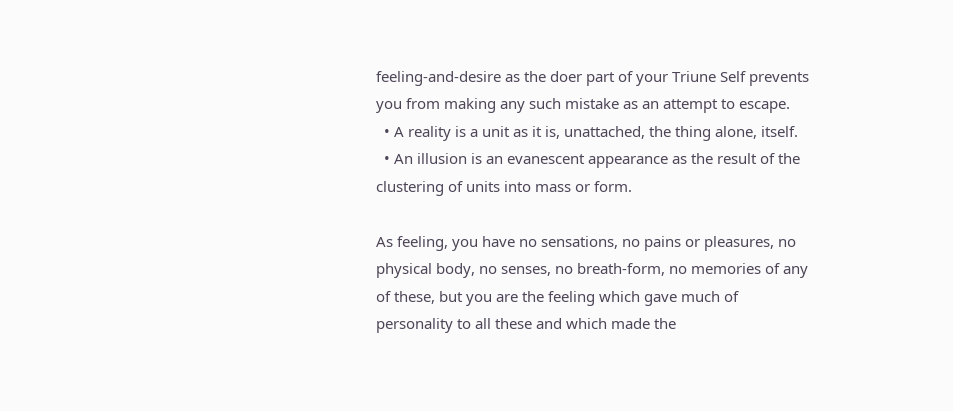feeling-and-desire as the doer part of your Triune Self prevents you from making any such mistake as an attempt to escape.
  • A reality is a unit as it is, unattached, the thing alone, itself.
  • An illusion is an evanescent appearance as the result of the clustering of units into mass or form.

As feeling, you have no sensations, no pains or pleasures, no physical body, no senses, no breath-form, no memories of any of these, but you are the feeling which gave much of personality to all these and which made the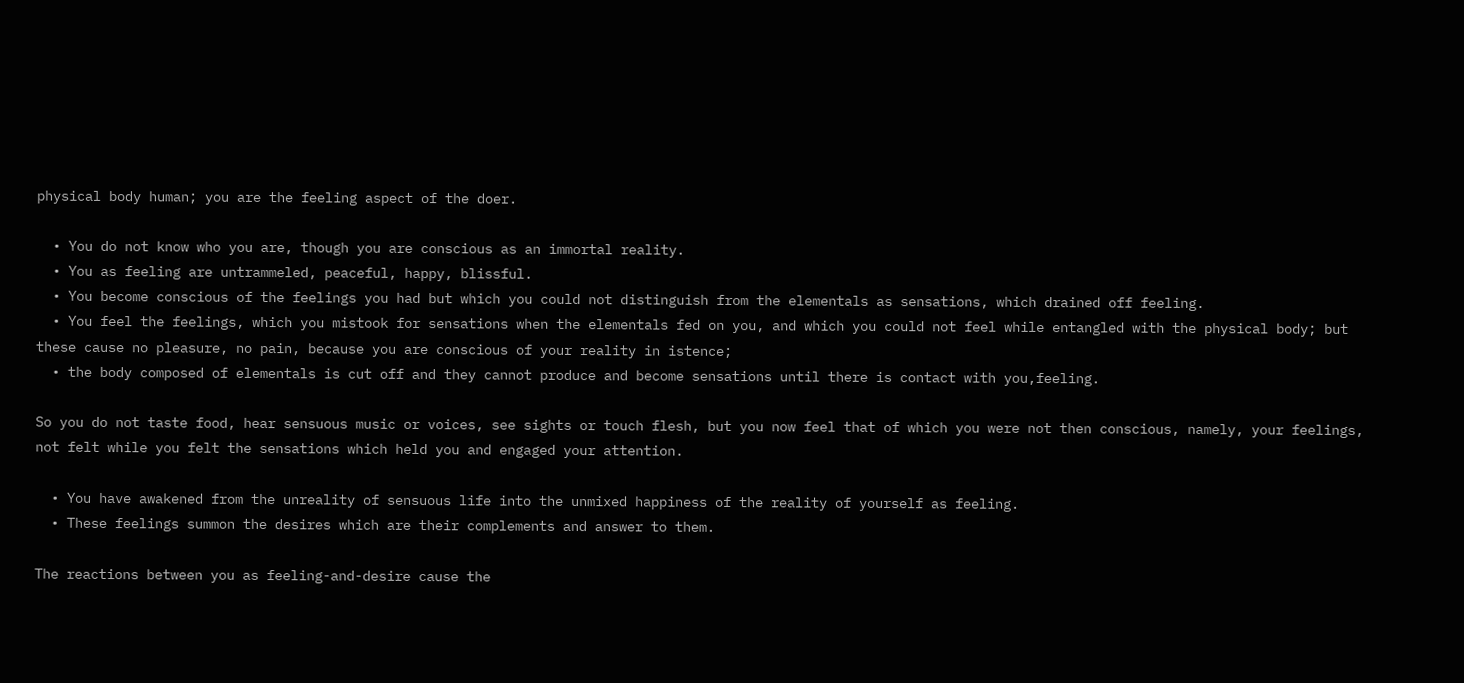physical body human; you are the feeling aspect of the doer.

  • You do not know who you are, though you are conscious as an immortal reality.
  • You as feeling are untrammeled, peaceful, happy, blissful.
  • You become conscious of the feelings you had but which you could not distinguish from the elementals as sensations, which drained off feeling.
  • You feel the feelings, which you mistook for sensations when the elementals fed on you, and which you could not feel while entangled with the physical body; but these cause no pleasure, no pain, because you are conscious of your reality in istence;
  • the body composed of elementals is cut off and they cannot produce and become sensations until there is contact with you,feeling.

So you do not taste food, hear sensuous music or voices, see sights or touch flesh, but you now feel that of which you were not then conscious, namely, your feelings, not felt while you felt the sensations which held you and engaged your attention.

  • You have awakened from the unreality of sensuous life into the unmixed happiness of the reality of yourself as feeling.
  • These feelings summon the desires which are their complements and answer to them.

The reactions between you as feeling-and-desire cause the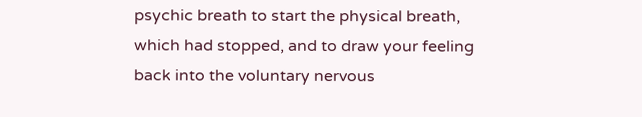psychic breath to start the physical breath, which had stopped, and to draw your feeling back into the voluntary nervous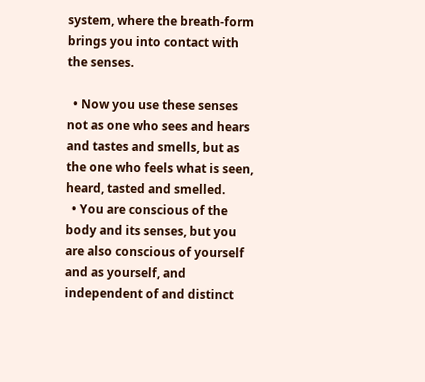system, where the breath-form brings you into contact with the senses.

  • Now you use these senses not as one who sees and hears and tastes and smells, but as the one who feels what is seen, heard, tasted and smelled.
  • You are conscious of the body and its senses, but you are also conscious of yourself and as yourself, and independent of and distinct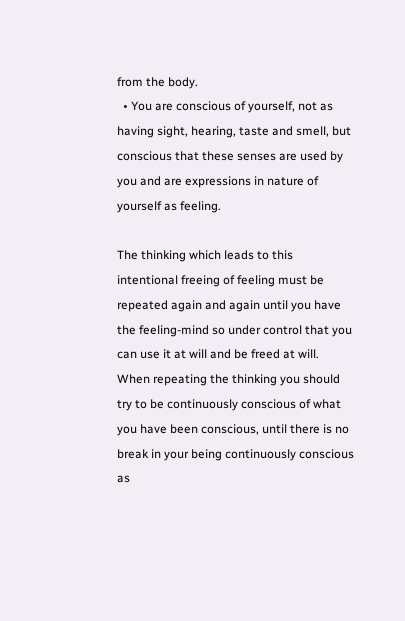from the body.
  • You are conscious of yourself, not as having sight, hearing, taste and smell, but conscious that these senses are used by you and are expressions in nature of yourself as feeling.

The thinking which leads to this intentional freeing of feeling must be repeated again and again until you have the feeling-mind so under control that you can use it at will and be freed at will. When repeating the thinking you should try to be continuously conscious of what you have been conscious, until there is no break in your being continuously conscious as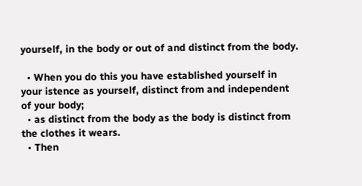yourself, in the body or out of and distinct from the body.

  • When you do this you have established yourself in your istence as yourself, distinct from and independent of your body;
  • as distinct from the body as the body is distinct from the clothes it wears.
  • Then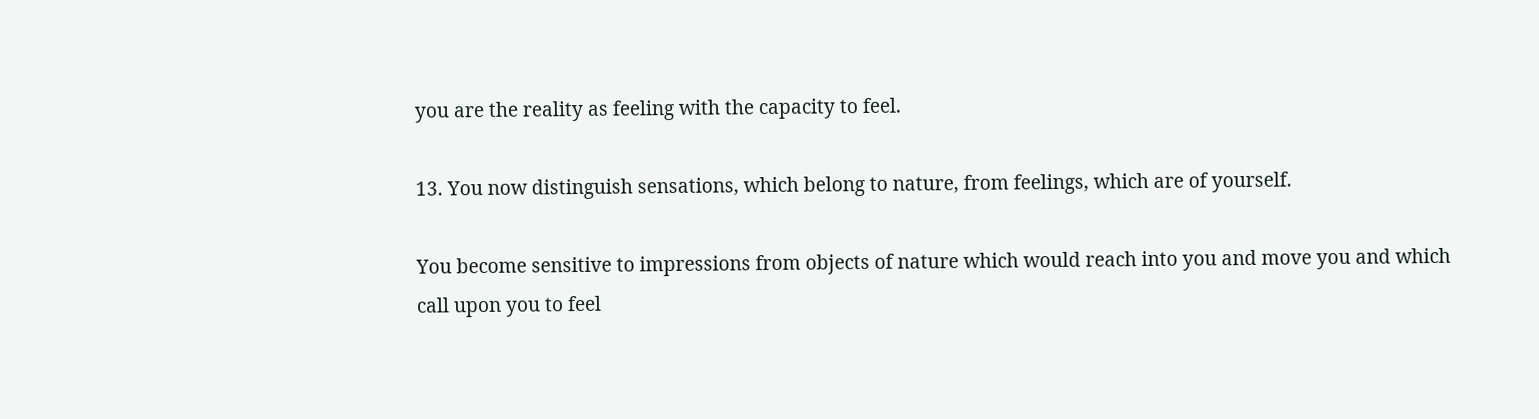you are the reality as feeling with the capacity to feel.

13. You now distinguish sensations, which belong to nature, from feelings, which are of yourself.

You become sensitive to impressions from objects of nature which would reach into you and move you and which call upon you to feel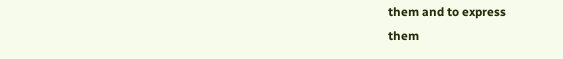them and to express
them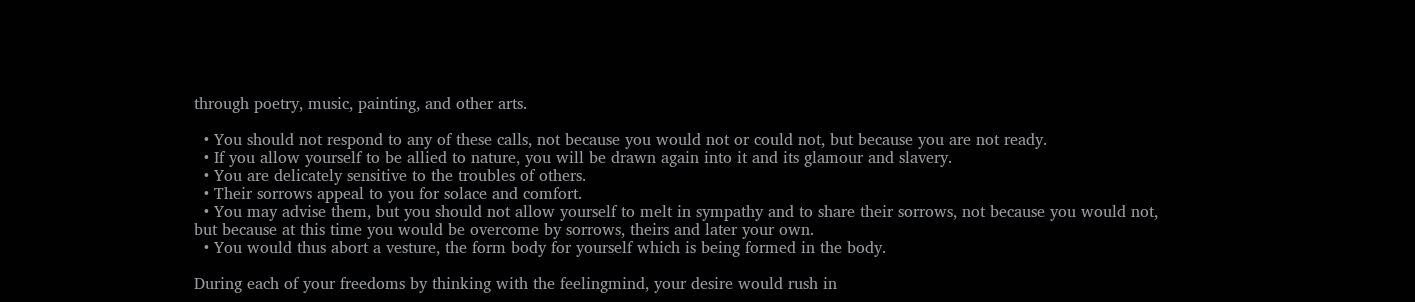through poetry, music, painting, and other arts.

  • You should not respond to any of these calls, not because you would not or could not, but because you are not ready.
  • If you allow yourself to be allied to nature, you will be drawn again into it and its glamour and slavery.
  • You are delicately sensitive to the troubles of others.
  • Their sorrows appeal to you for solace and comfort.
  • You may advise them, but you should not allow yourself to melt in sympathy and to share their sorrows, not because you would not, but because at this time you would be overcome by sorrows, theirs and later your own.
  • You would thus abort a vesture, the form body for yourself which is being formed in the body.

During each of your freedoms by thinking with the feelingmind, your desire would rush in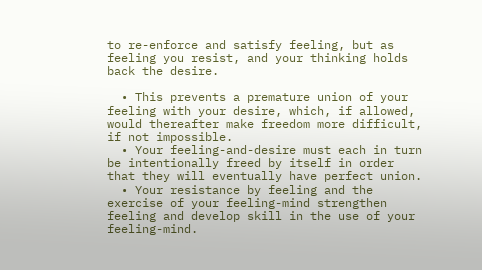to re-enforce and satisfy feeling, but as feeling you resist, and your thinking holds back the desire.

  • This prevents a premature union of your feeling with your desire, which, if allowed, would thereafter make freedom more difficult, if not impossible.
  • Your feeling-and-desire must each in turn be intentionally freed by itself in order that they will eventually have perfect union.
  • Your resistance by feeling and the exercise of your feeling-mind strengthen feeling and develop skill in the use of your feeling-mind.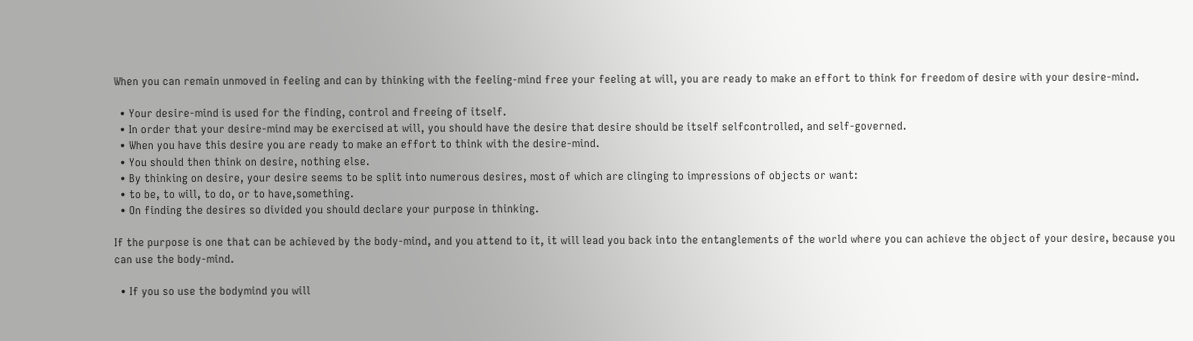When you can remain unmoved in feeling and can by thinking with the feeling-mind free your feeling at will, you are ready to make an effort to think for freedom of desire with your desire-mind.

  • Your desire-mind is used for the finding, control and freeing of itself.
  • In order that your desire-mind may be exercised at will, you should have the desire that desire should be itself selfcontrolled, and self-governed.
  • When you have this desire you are ready to make an effort to think with the desire-mind.
  • You should then think on desire, nothing else.
  • By thinking on desire, your desire seems to be split into numerous desires, most of which are clinging to impressions of objects or want:
  • to be, to will, to do, or to have,something.
  • On finding the desires so divided you should declare your purpose in thinking.

If the purpose is one that can be achieved by the body-mind, and you attend to it, it will lead you back into the entanglements of the world where you can achieve the object of your desire, because you can use the body-mind.

  • If you so use the bodymind you will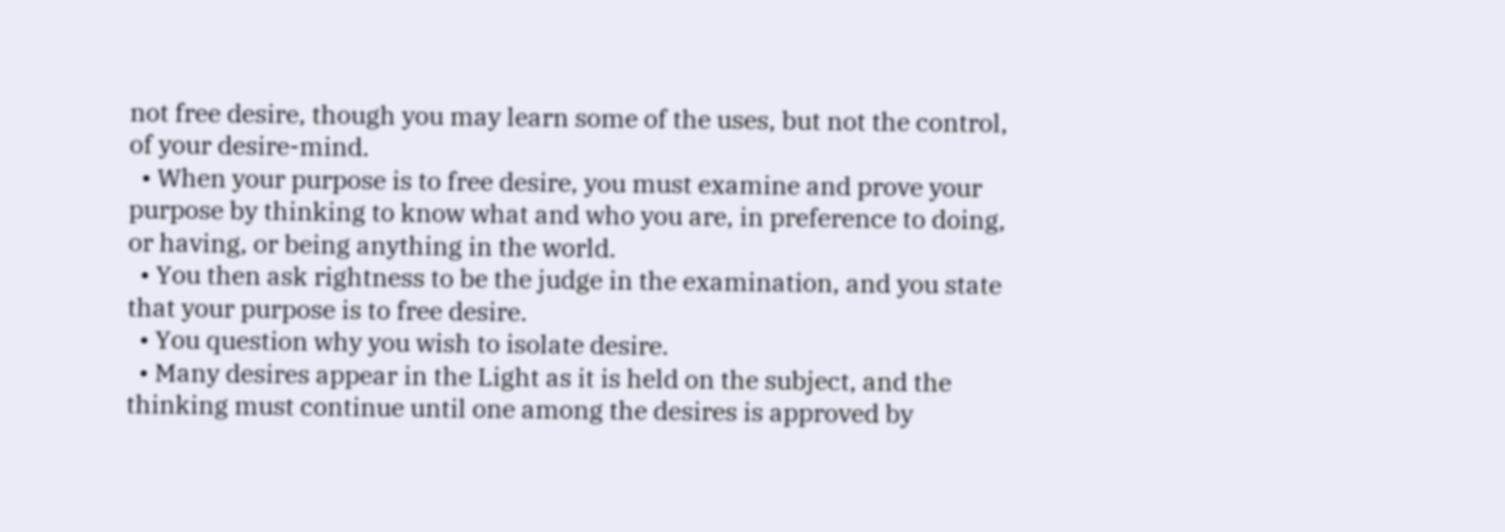not free desire, though you may learn some of the uses, but not the control, of your desire-mind.
  • When your purpose is to free desire, you must examine and prove your purpose by thinking to know what and who you are, in preference to doing, or having, or being anything in the world.
  • You then ask rightness to be the judge in the examination, and you state that your purpose is to free desire.
  • You question why you wish to isolate desire.
  • Many desires appear in the Light as it is held on the subject, and the thinking must continue until one among the desires is approved by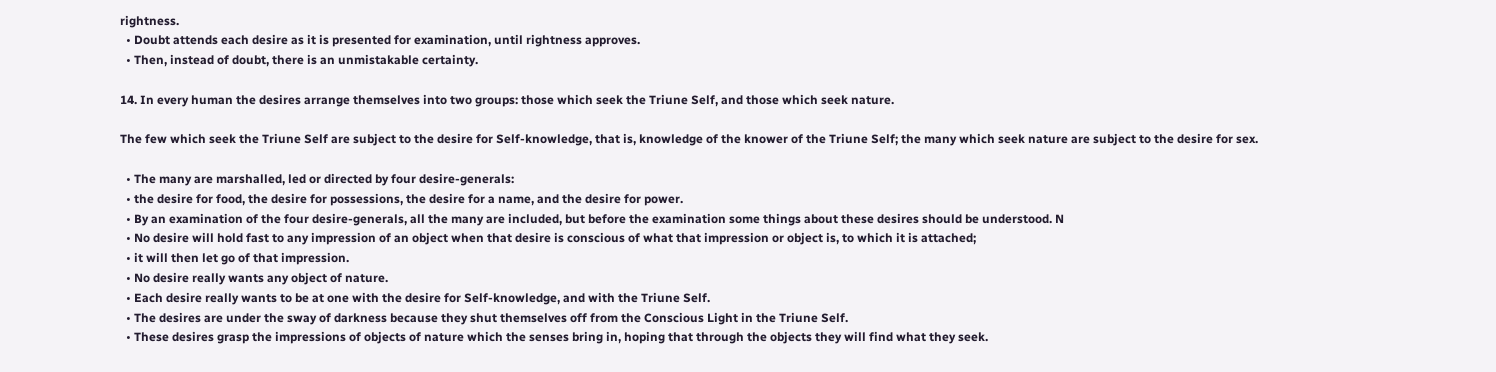rightness.
  • Doubt attends each desire as it is presented for examination, until rightness approves.
  • Then, instead of doubt, there is an unmistakable certainty.

14. In every human the desires arrange themselves into two groups: those which seek the Triune Self, and those which seek nature.

The few which seek the Triune Self are subject to the desire for Self-knowledge, that is, knowledge of the knower of the Triune Self; the many which seek nature are subject to the desire for sex.

  • The many are marshalled, led or directed by four desire-generals:
  • the desire for food, the desire for possessions, the desire for a name, and the desire for power.
  • By an examination of the four desire-generals, all the many are included, but before the examination some things about these desires should be understood. N
  • No desire will hold fast to any impression of an object when that desire is conscious of what that impression or object is, to which it is attached;
  • it will then let go of that impression.
  • No desire really wants any object of nature.
  • Each desire really wants to be at one with the desire for Self-knowledge, and with the Triune Self.
  • The desires are under the sway of darkness because they shut themselves off from the Conscious Light in the Triune Self.
  • These desires grasp the impressions of objects of nature which the senses bring in, hoping that through the objects they will find what they seek.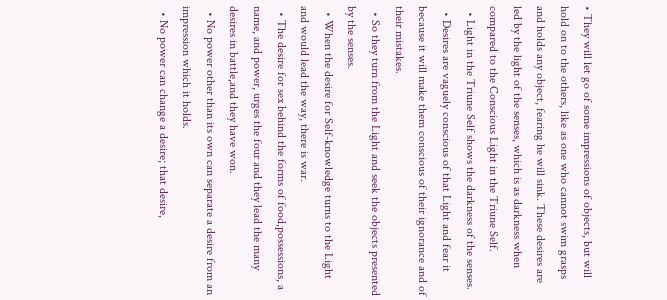• They will let go of some impressions of objects, but will hold on to the others, like as one who cannot swim grasps and holds any object, fearing he will sink. These desires are led by the light of the senses, which is as darkness when compared to the Conscious Light in the Triune Self.
  • Light in the Triune Self shows the darkness of the senses.
  • Desires are vaguely conscious of that Light and fear it because it will make them conscious of their ignorance and of their mistakes.
  • So they turn from the Light and seek the objects presented by the senses.
  • When the desire for Self-knowledge turns to the Light and would lead the way, there is war.
  • The desire for sex behind the forms of food,possessions, a name, and power, urges the four and they lead the many desires in battle,and they have won.
  • No power other than its own can separate a desire from an impression which it holds.
  • No power can change a desire; that desire,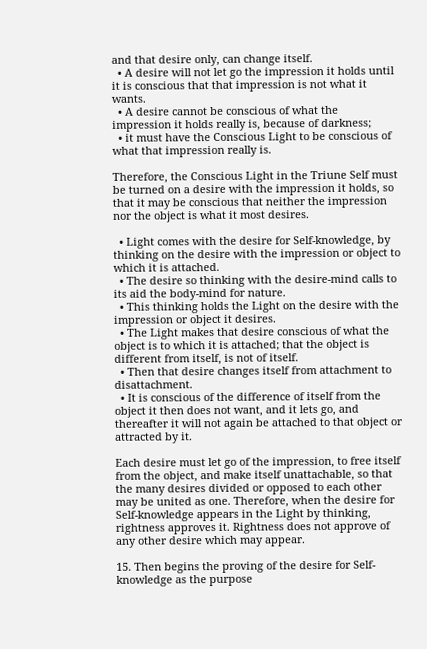and that desire only, can change itself.
  • A desire will not let go the impression it holds until it is conscious that that impression is not what it wants.
  • A desire cannot be conscious of what the impression it holds really is, because of darkness;
  • it must have the Conscious Light to be conscious of what that impression really is.

Therefore, the Conscious Light in the Triune Self must be turned on a desire with the impression it holds, so that it may be conscious that neither the impression nor the object is what it most desires.

  • Light comes with the desire for Self-knowledge, by thinking on the desire with the impression or object to which it is attached.
  • The desire so thinking with the desire-mind calls to its aid the body-mind for nature.
  • This thinking holds the Light on the desire with the impression or object it desires.
  • The Light makes that desire conscious of what the object is to which it is attached; that the object is different from itself, is not of itself.
  • Then that desire changes itself from attachment to disattachment.
  • It is conscious of the difference of itself from the object it then does not want, and it lets go, and thereafter it will not again be attached to that object or attracted by it.

Each desire must let go of the impression, to free itself from the object, and make itself unattachable, so that the many desires divided or opposed to each other may be united as one. Therefore, when the desire for Self-knowledge appears in the Light by thinking, rightness approves it. Rightness does not approve of any other desire which may appear.

15. Then begins the proving of the desire for Self-knowledge as the purpose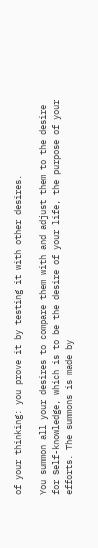of your thinking: you prove it by testing it with other desires.

You summon all your desires to compare them with and adjust them to the desire for Self-knowledge, which is to be the desire of your life, the purpose of your efforts. The summons is made by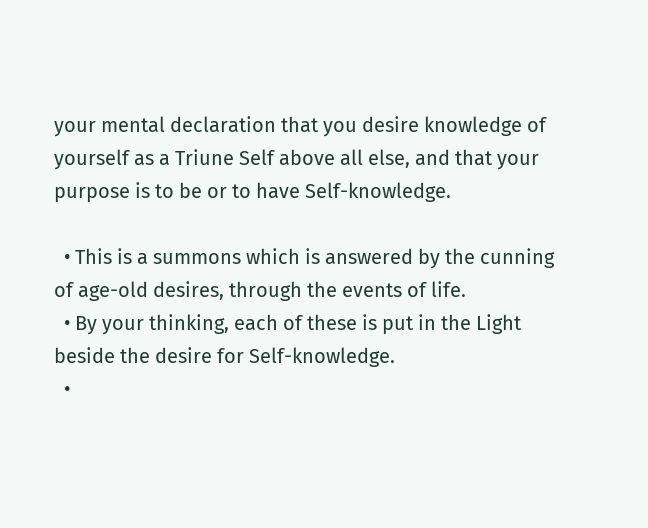your mental declaration that you desire knowledge of yourself as a Triune Self above all else, and that your purpose is to be or to have Self-knowledge.

  • This is a summons which is answered by the cunning of age-old desires, through the events of life.
  • By your thinking, each of these is put in the Light beside the desire for Self-knowledge.
  •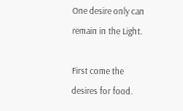One desire only can remain in the Light.

First come the desires for food.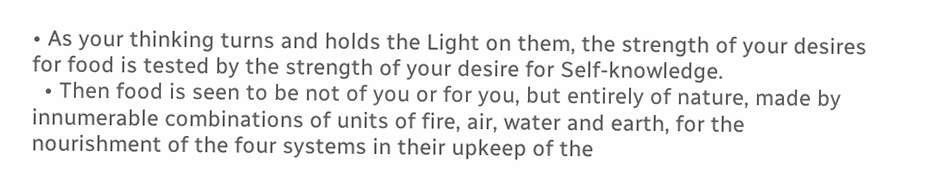• As your thinking turns and holds the Light on them, the strength of your desires for food is tested by the strength of your desire for Self-knowledge.
  • Then food is seen to be not of you or for you, but entirely of nature, made by innumerable combinations of units of fire, air, water and earth, for the nourishment of the four systems in their upkeep of the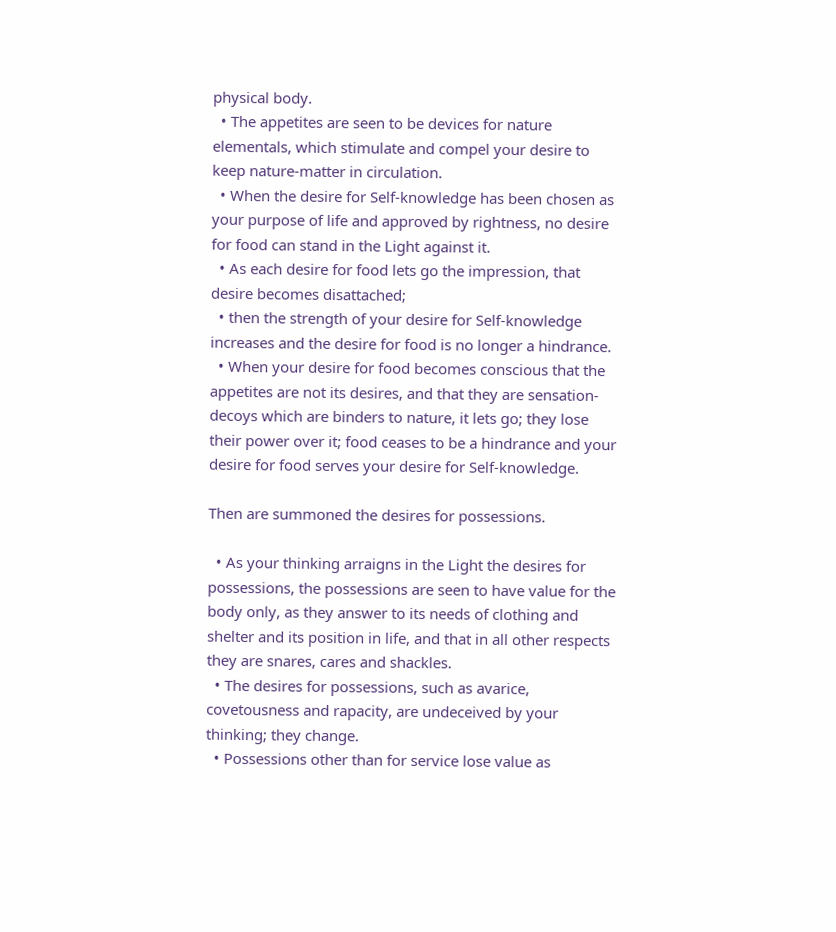physical body.
  • The appetites are seen to be devices for nature elementals, which stimulate and compel your desire to keep nature-matter in circulation.
  • When the desire for Self-knowledge has been chosen as your purpose of life and approved by rightness, no desire for food can stand in the Light against it.
  • As each desire for food lets go the impression, that desire becomes disattached;
  • then the strength of your desire for Self-knowledge increases and the desire for food is no longer a hindrance.
  • When your desire for food becomes conscious that the appetites are not its desires, and that they are sensation-decoys which are binders to nature, it lets go; they lose their power over it; food ceases to be a hindrance and your desire for food serves your desire for Self-knowledge.

Then are summoned the desires for possessions.

  • As your thinking arraigns in the Light the desires for possessions, the possessions are seen to have value for the body only, as they answer to its needs of clothing and shelter and its position in life, and that in all other respects they are snares, cares and shackles.
  • The desires for possessions, such as avarice, covetousness and rapacity, are undeceived by your thinking; they change.
  • Possessions other than for service lose value as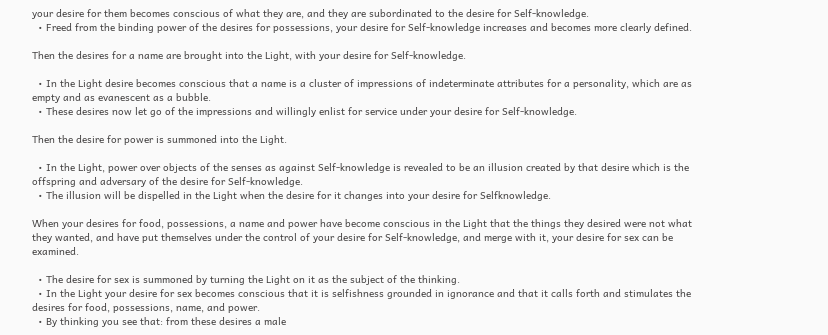your desire for them becomes conscious of what they are, and they are subordinated to the desire for Self-knowledge.
  • Freed from the binding power of the desires for possessions, your desire for Self-knowledge increases and becomes more clearly defined.

Then the desires for a name are brought into the Light, with your desire for Self-knowledge.

  • In the Light desire becomes conscious that a name is a cluster of impressions of indeterminate attributes for a personality, which are as empty and as evanescent as a bubble.
  • These desires now let go of the impressions and willingly enlist for service under your desire for Self-knowledge.

Then the desire for power is summoned into the Light.

  • In the Light, power over objects of the senses as against Self-knowledge is revealed to be an illusion created by that desire which is the offspring and adversary of the desire for Self-knowledge.
  • The illusion will be dispelled in the Light when the desire for it changes into your desire for Selfknowledge.

When your desires for food, possessions, a name and power have become conscious in the Light that the things they desired were not what they wanted, and have put themselves under the control of your desire for Self-knowledge, and merge with it, your desire for sex can be examined.

  • The desire for sex is summoned by turning the Light on it as the subject of the thinking.
  • In the Light your desire for sex becomes conscious that it is selfishness grounded in ignorance and that it calls forth and stimulates the desires for food, possessions, name, and power.
  • By thinking you see that: from these desires a male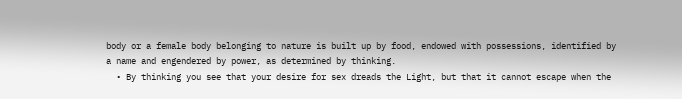body or a female body belonging to nature is built up by food, endowed with possessions, identified by a name and engendered by power, as determined by thinking.
  • By thinking you see that your desire for sex dreads the Light, but that it cannot escape when the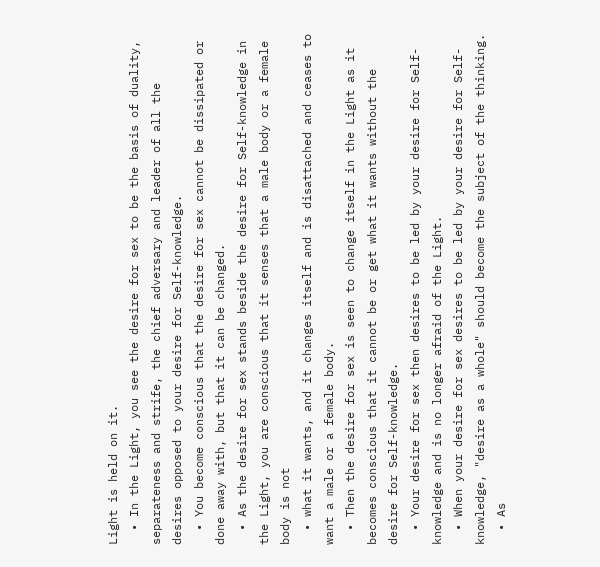Light is held on it.
  • In the Light, you see the desire for sex to be the basis of duality, separateness and strife, the chief adversary and leader of all the desires opposed to your desire for Self-knowledge.
  • You become conscious that the desire for sex cannot be dissipated or done away with, but that it can be changed.
  • As the desire for sex stands beside the desire for Self-knowledge in the Light, you are conscious that it senses that a male body or a female body is not
  • what it wants, and it changes itself and is disattached and ceases to want a male or a female body.
  • Then the desire for sex is seen to change itself in the Light as it becomes conscious that it cannot be or get what it wants without the desire for Self-knowledge.
  • Your desire for sex then desires to be led by your desire for Self-knowledge and is no longer afraid of the Light.
  • When your desire for sex desires to be led by your desire for Self-knowledge, "desire as a whole" should become the subject of the thinking.
  • As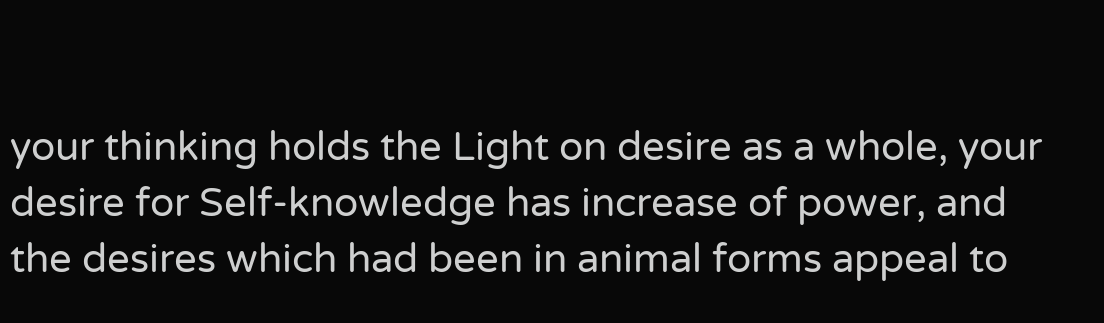your thinking holds the Light on desire as a whole, your desire for Self-knowledge has increase of power, and the desires which had been in animal forms appeal to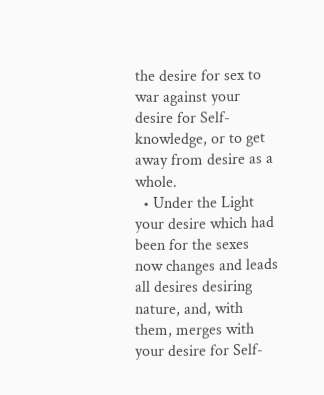the desire for sex to war against your desire for Self-knowledge, or to get away from desire as a whole.
  • Under the Light your desire which had been for the sexes now changes and leads all desires desiring nature, and, with them, merges with your desire for Self-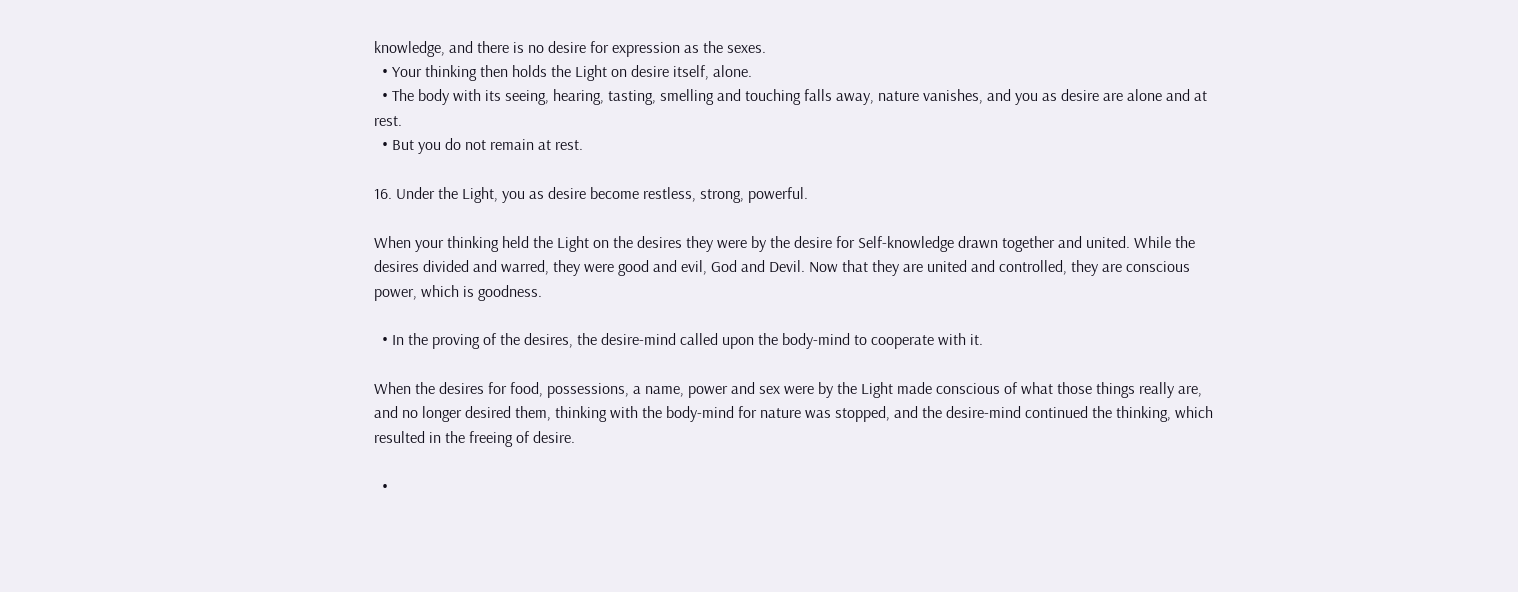knowledge, and there is no desire for expression as the sexes.
  • Your thinking then holds the Light on desire itself, alone.
  • The body with its seeing, hearing, tasting, smelling and touching falls away, nature vanishes, and you as desire are alone and at rest.
  • But you do not remain at rest.

16. Under the Light, you as desire become restless, strong, powerful.

When your thinking held the Light on the desires they were by the desire for Self-knowledge drawn together and united. While the desires divided and warred, they were good and evil, God and Devil. Now that they are united and controlled, they are conscious power, which is goodness.

  • In the proving of the desires, the desire-mind called upon the body-mind to cooperate with it.

When the desires for food, possessions, a name, power and sex were by the Light made conscious of what those things really are, and no longer desired them, thinking with the body-mind for nature was stopped, and the desire-mind continued the thinking, which resulted in the freeing of desire.

  •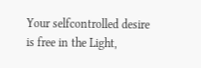Your selfcontrolled desire is free in the Light,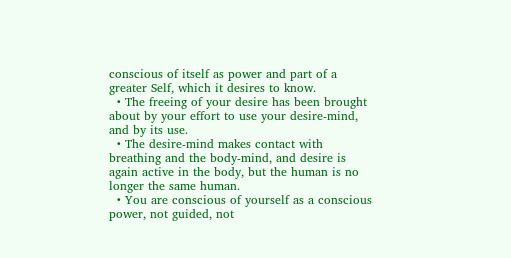conscious of itself as power and part of a greater Self, which it desires to know.
  • The freeing of your desire has been brought about by your effort to use your desire-mind, and by its use.
  • The desire-mind makes contact with breathing and the body-mind, and desire is again active in the body, but the human is no longer the same human.
  • You are conscious of yourself as a conscious power, not guided, not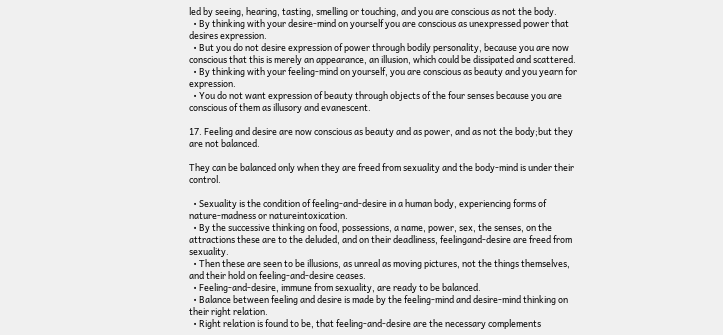led by seeing, hearing, tasting, smelling or touching, and you are conscious as not the body.
  • By thinking with your desire-mind on yourself you are conscious as unexpressed power that desires expression.
  • But you do not desire expression of power through bodily personality, because you are now conscious that this is merely an appearance, an illusion, which could be dissipated and scattered.
  • By thinking with your feeling-mind on yourself, you are conscious as beauty and you yearn for expression.
  • You do not want expression of beauty through objects of the four senses because you are conscious of them as illusory and evanescent.

17. Feeling and desire are now conscious as beauty and as power, and as not the body;but they are not balanced.

They can be balanced only when they are freed from sexuality and the body-mind is under their control.

  • Sexuality is the condition of feeling-and-desire in a human body, experiencing forms of nature-madness or natureintoxication.
  • By the successive thinking on food, possessions, a name, power, sex, the senses, on the attractions these are to the deluded, and on their deadliness, feelingand-desire are freed from sexuality.
  • Then these are seen to be illusions, as unreal as moving pictures, not the things themselves, and their hold on feeling-and-desire ceases.
  • Feeling-and-desire, immune from sexuality, are ready to be balanced.
  • Balance between feeling and desire is made by the feeling-mind and desire-mind thinking on their right relation.
  • Right relation is found to be, that feeling-and-desire are the necessary complements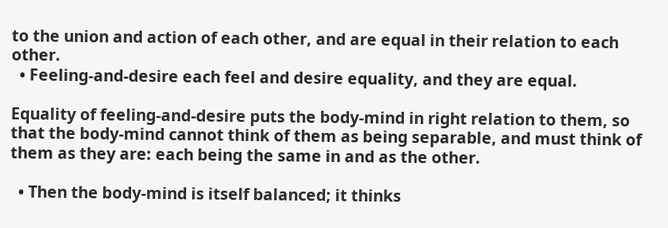to the union and action of each other, and are equal in their relation to each other.
  • Feeling-and-desire each feel and desire equality, and they are equal.

Equality of feeling-and-desire puts the body-mind in right relation to them, so that the body-mind cannot think of them as being separable, and must think of them as they are: each being the same in and as the other.

  • Then the body-mind is itself balanced; it thinks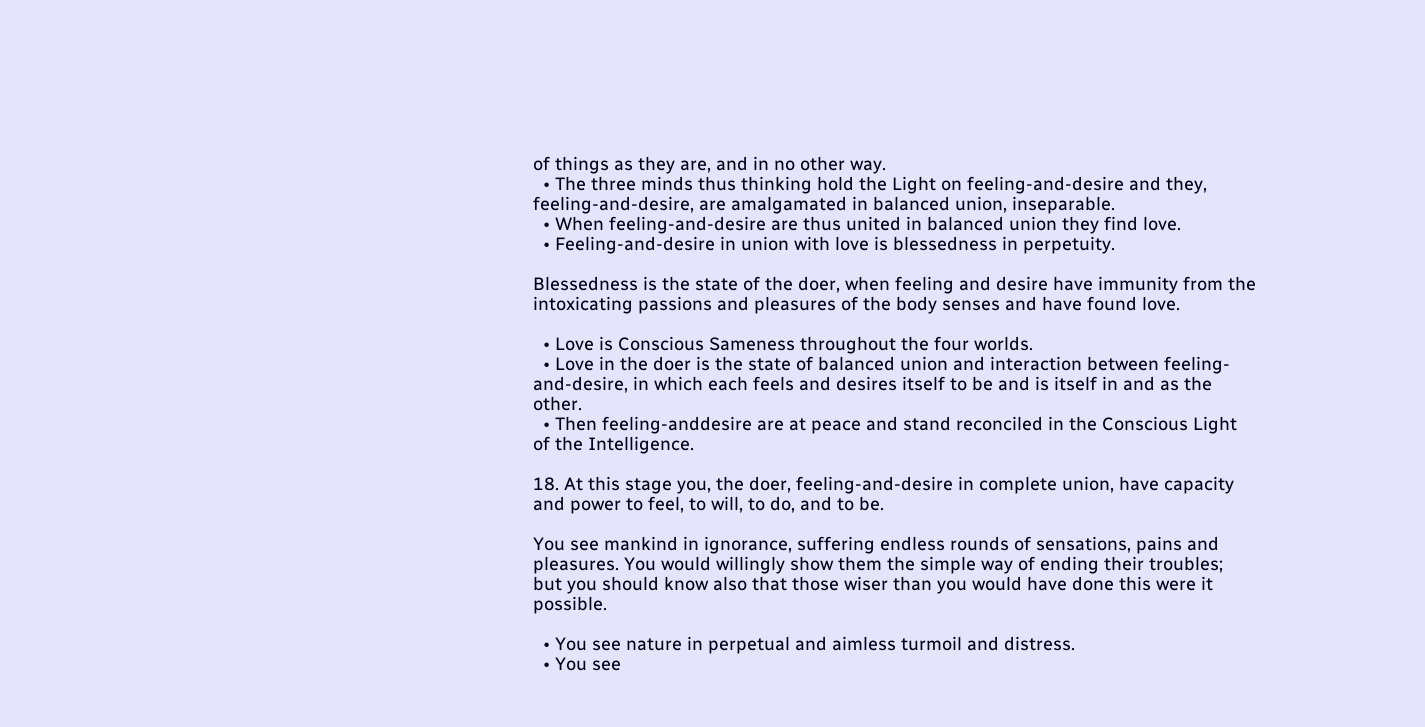of things as they are, and in no other way.
  • The three minds thus thinking hold the Light on feeling-and-desire and they, feeling-and-desire, are amalgamated in balanced union, inseparable.
  • When feeling-and-desire are thus united in balanced union they find love.
  • Feeling-and-desire in union with love is blessedness in perpetuity.

Blessedness is the state of the doer, when feeling and desire have immunity from the intoxicating passions and pleasures of the body senses and have found love.

  • Love is Conscious Sameness throughout the four worlds.
  • Love in the doer is the state of balanced union and interaction between feeling-and-desire, in which each feels and desires itself to be and is itself in and as the other.
  • Then feeling-anddesire are at peace and stand reconciled in the Conscious Light of the Intelligence.

18. At this stage you, the doer, feeling-and-desire in complete union, have capacity and power to feel, to will, to do, and to be.

You see mankind in ignorance, suffering endless rounds of sensations, pains and pleasures. You would willingly show them the simple way of ending their troubles; but you should know also that those wiser than you would have done this were it possible.

  • You see nature in perpetual and aimless turmoil and distress.
  • You see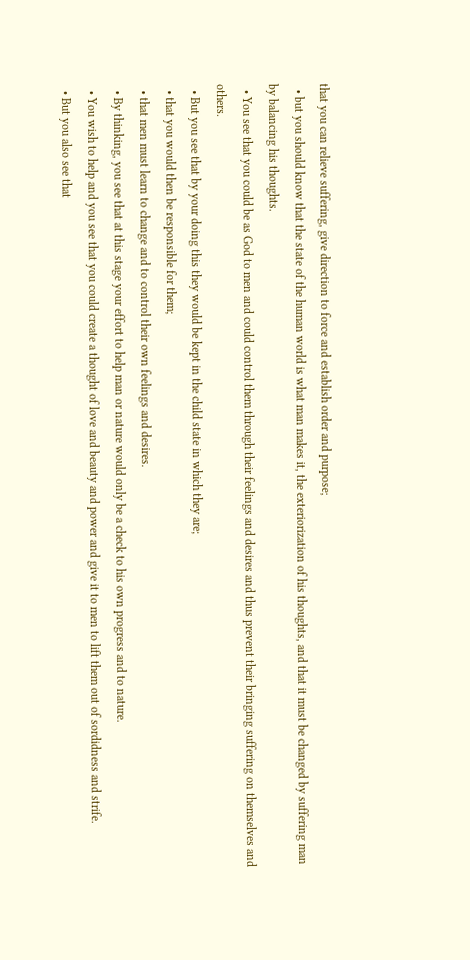that you can relieve suffering, give direction to force and establish order and purpose;
  • but you should know that the state of the human world is what man makes it, the exteriorization of his thoughts, and that it must be changed by suffering man by balancing his thoughts.
  • You see that you could be as God to men and could control them through their feelings and desires and thus prevent their bringing suffering on themselves and others.
  • But you see that by your doing this they would be kept in the child state in which they are;
  • that you would then be responsible for them;
  • that men must learn to change and to control their own feelings and desires.
  • By thinking, you see that at this stage your effort to help man or nature would only be a check to his own progress and to nature.
  • You wish to help and you see that you could create a thought of love and beauty and power and give it to men to lift them out of sordidness and strife.
  • But you also see that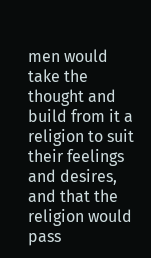men would take the thought and build from it a religion to suit their feelings and desires, and that the religion would pass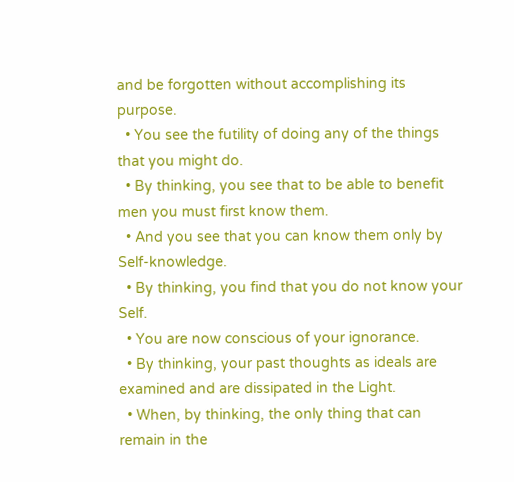and be forgotten without accomplishing its purpose.
  • You see the futility of doing any of the things that you might do.
  • By thinking, you see that to be able to benefit men you must first know them.
  • And you see that you can know them only by Self-knowledge.
  • By thinking, you find that you do not know your Self.
  • You are now conscious of your ignorance.
  • By thinking, your past thoughts as ideals are examined and are dissipated in the Light.
  • When, by thinking, the only thing that can remain in the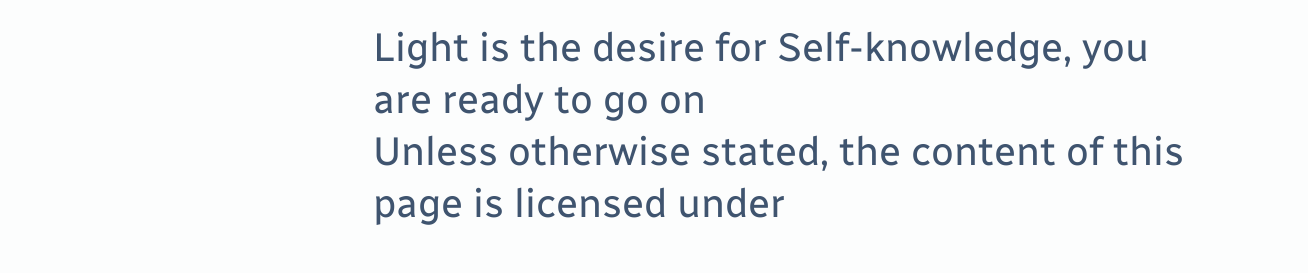Light is the desire for Self-knowledge, you are ready to go on
Unless otherwise stated, the content of this page is licensed under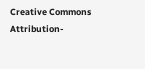Creative Commons Attribution-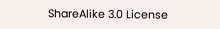ShareAlike 3.0 License